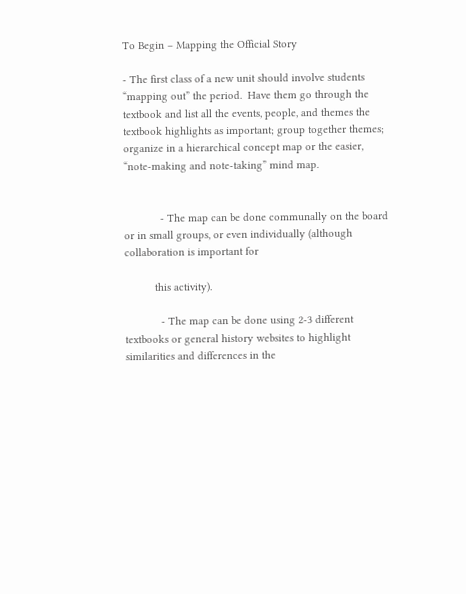To Begin – Mapping the Official Story

- The first class of a new unit should involve students “mapping out” the period.  Have them go through the textbook and list all the events, people, and themes the textbook highlights as important; group together themes; organize in a hierarchical concept map or the easier, “note-making and note-taking” mind map.


            - The map can be done communally on the board or in small groups, or even individually (although collaboration is important for

          this activity).

            - The map can be done using 2-3 different textbooks or general history websites to highlight similarities and differences in the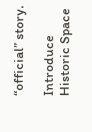“official” story.

Introduce Historic Space